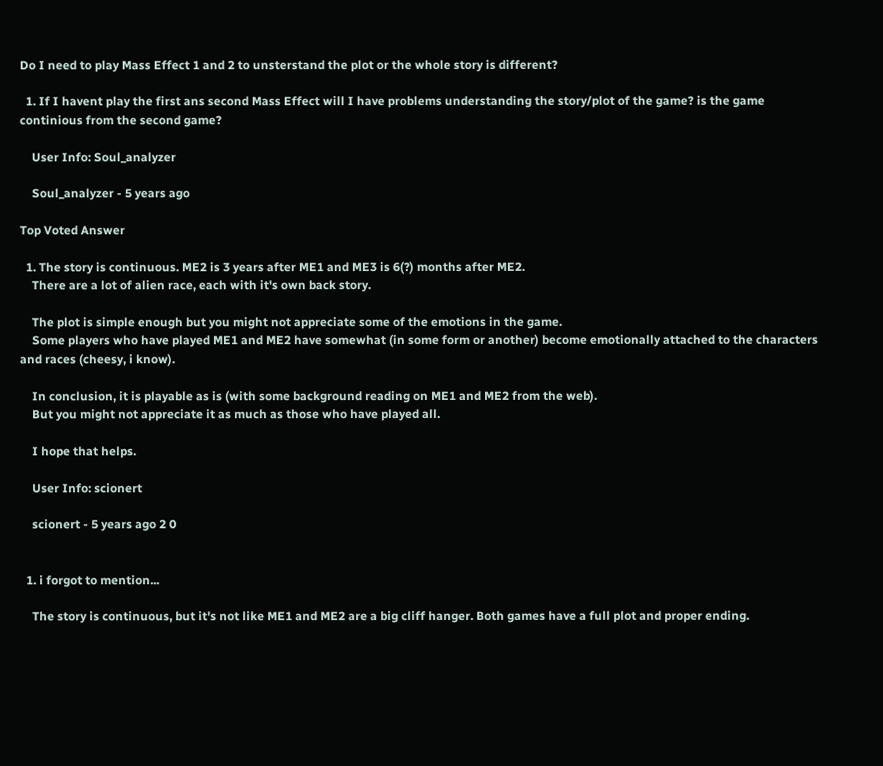Do I need to play Mass Effect 1 and 2 to unsterstand the plot or the whole story is different?

  1. If I havent play the first ans second Mass Effect will I have problems understanding the story/plot of the game? is the game continious from the second game?

    User Info: Soul_analyzer

    Soul_analyzer - 5 years ago

Top Voted Answer

  1. The story is continuous. ME2 is 3 years after ME1 and ME3 is 6(?) months after ME2.
    There are a lot of alien race, each with it's own back story.

    The plot is simple enough but you might not appreciate some of the emotions in the game.
    Some players who have played ME1 and ME2 have somewhat (in some form or another) become emotionally attached to the characters and races (cheesy, i know).

    In conclusion, it is playable as is (with some background reading on ME1 and ME2 from the web).
    But you might not appreciate it as much as those who have played all.

    I hope that helps.

    User Info: scionert

    scionert - 5 years ago 2 0


  1. i forgot to mention...

    The story is continuous, but it's not like ME1 and ME2 are a big cliff hanger. Both games have a full plot and proper ending.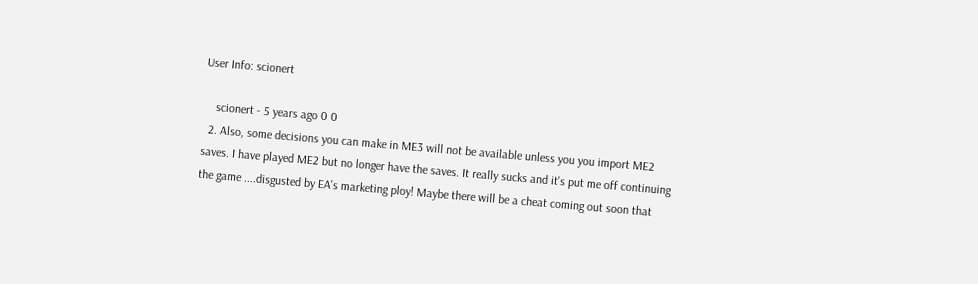User Info: scionert

    scionert - 5 years ago 0 0
  2. Also, some decisions you can make in ME3 will not be available unless you you import ME2 saves. I have played ME2 but no longer have the saves. It really sucks and it's put me off continuing the game ....disgusted by EA's marketing ploy! Maybe there will be a cheat coming out soon that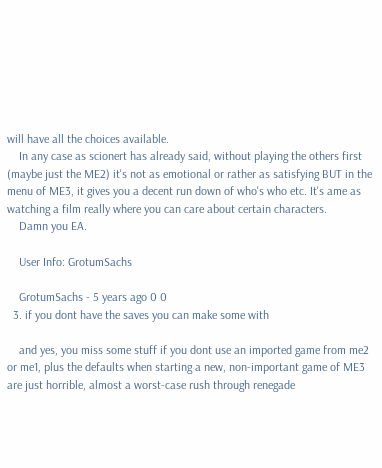will have all the choices available.
    In any case as scionert has already said, without playing the others first (maybe just the ME2) it's not as emotional or rather as satisfying BUT in the menu of ME3, it gives you a decent run down of who's who etc. It's ame as watching a film really where you can care about certain characters.
    Damn you EA.

    User Info: GrotumSachs

    GrotumSachs - 5 years ago 0 0
  3. if you dont have the saves you can make some with

    and yes, you miss some stuff if you dont use an imported game from me2 or me1, plus the defaults when starting a new, non-important game of ME3 are just horrible, almost a worst-case rush through renegade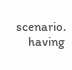scenario.
    having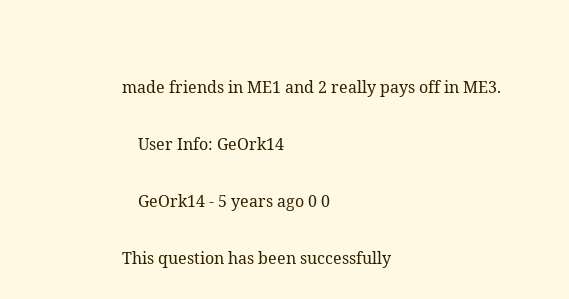made friends in ME1 and 2 really pays off in ME3.

    User Info: GeOrk14

    GeOrk14 - 5 years ago 0 0

This question has been successfully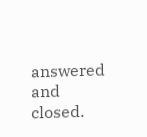answered and closed.